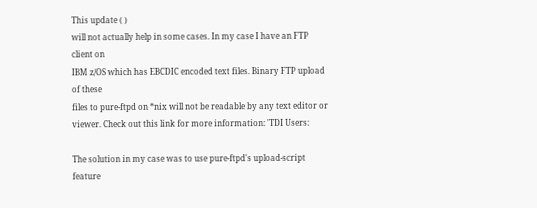This update ( )
will not actually help in some cases. In my case I have an FTP client on
IBM z/OS which has EBCDIC encoded text files. Binary FTP upload of these
files to pure-ftpd on *nix will not be readable by any text editor or
viewer. Check out this link for more information: 'TDI Users:

The solution in my case was to use pure-ftpd's upload-script feature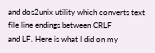and dos2unix utility which converts text file line endings between CRLF
and LF. Here is what I did on my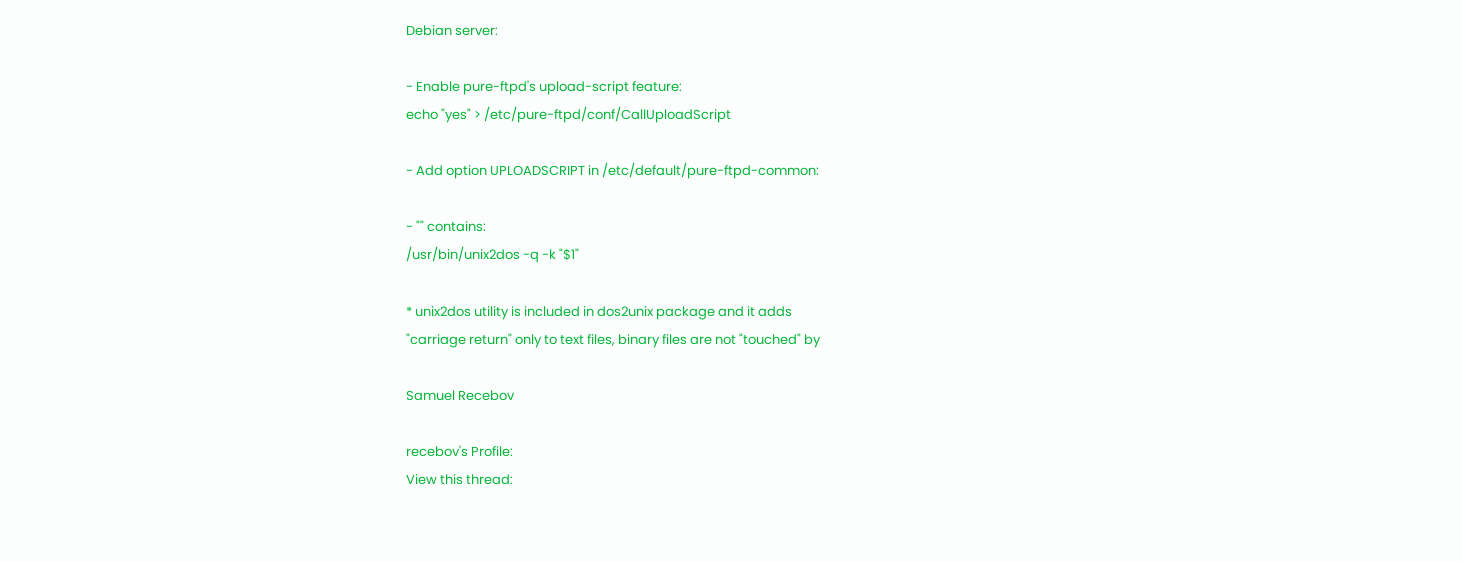Debian server:

- Enable pure-ftpd's upload-script feature:
echo "yes" > /etc/pure-ftpd/conf/CallUploadScript

- Add option UPLOADSCRIPT in /etc/default/pure-ftpd-common:

- "" contains:
/usr/bin/unix2dos -q -k "$1"

* unix2dos utility is included in dos2unix package and it adds
"carriage return" only to text files, binary files are not "touched" by

Samuel Recebov

recebov's Profile:
View this thread: